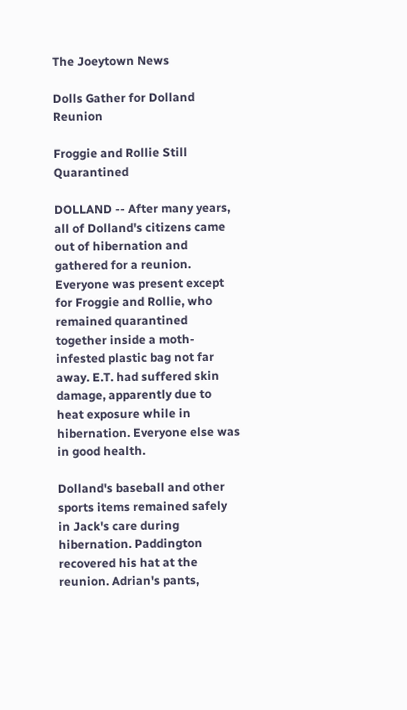The Joeytown News

Dolls Gather for Dolland Reunion

Froggie and Rollie Still Quarantined

DOLLAND -- After many years, all of Dolland's citizens came out of hibernation and gathered for a reunion. Everyone was present except for Froggie and Rollie, who remained quarantined together inside a moth-infested plastic bag not far away. E.T. had suffered skin damage, apparently due to heat exposure while in hibernation. Everyone else was in good health.

Dolland's baseball and other sports items remained safely in Jack's care during hibernation. Paddington recovered his hat at the reunion. Adrian's pants,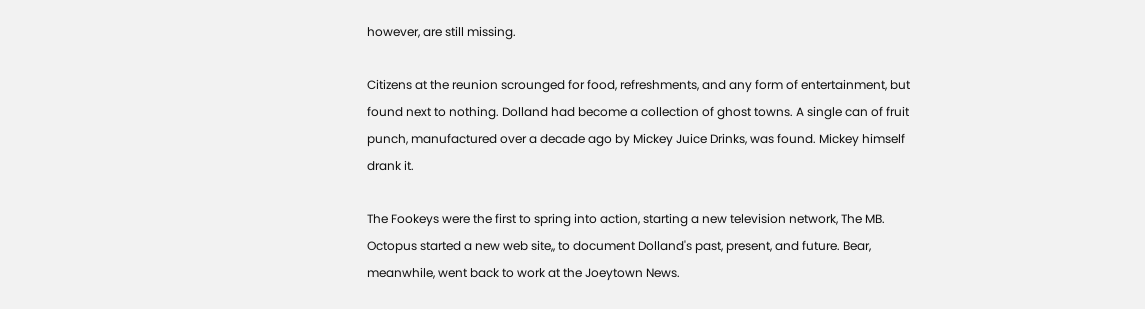however, are still missing.

Citizens at the reunion scrounged for food, refreshments, and any form of entertainment, but found next to nothing. Dolland had become a collection of ghost towns. A single can of fruit punch, manufactured over a decade ago by Mickey Juice Drinks, was found. Mickey himself drank it.

The Fookeys were the first to spring into action, starting a new television network, The MB. Octopus started a new web site,, to document Dolland's past, present, and future. Bear, meanwhile, went back to work at the Joeytown News.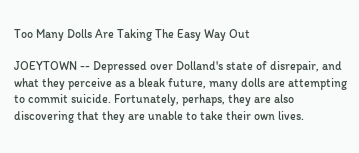Too Many Dolls Are Taking The Easy Way Out

JOEYTOWN -- Depressed over Dolland's state of disrepair, and what they perceive as a bleak future, many dolls are attempting to commit suicide. Fortunately, perhaps, they are also discovering that they are unable to take their own lives.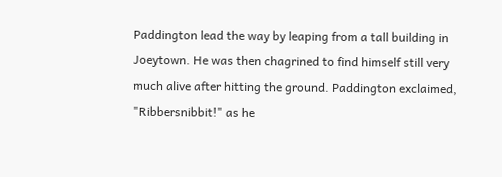Paddington lead the way by leaping from a tall building in Joeytown. He was then chagrined to find himself still very much alive after hitting the ground. Paddington exclaimed, "Ribbersnibbit!" as he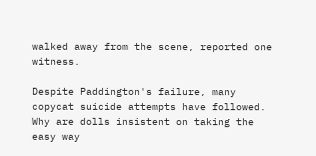walked away from the scene, reported one witness.

Despite Paddington's failure, many copycat suicide attempts have followed. Why are dolls insistent on taking the easy way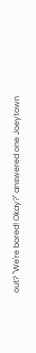out? "We're bored! Okay?" answered one Joeytown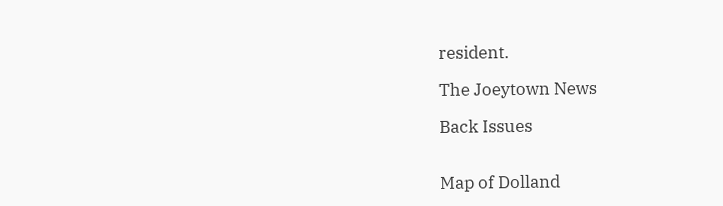resident.

The Joeytown News

Back Issues


Map of Dolland